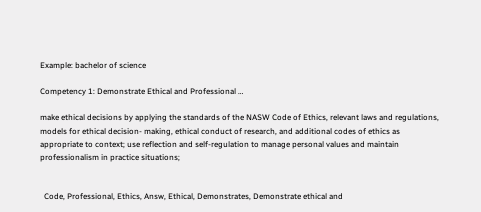Example: bachelor of science

Competency 1: Demonstrate Ethical and Professional …

make ethical decisions by applying the standards of the NASW Code of Ethics, relevant laws and regulations, models for ethical decision- making, ethical conduct of research, and additional codes of ethics as appropriate to context; use reflection and self-regulation to manage personal values and maintain professionalism in practice situations;


  Code, Professional, Ethics, Answ, Ethical, Demonstrates, Demonstrate ethical and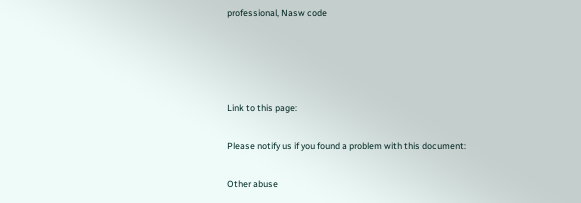professional, Nasw code




Link to this page:

Please notify us if you found a problem with this document:

Other abuse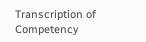Transcription of Competency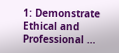1: Demonstrate Ethical and Professional …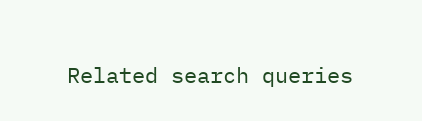Related search queries